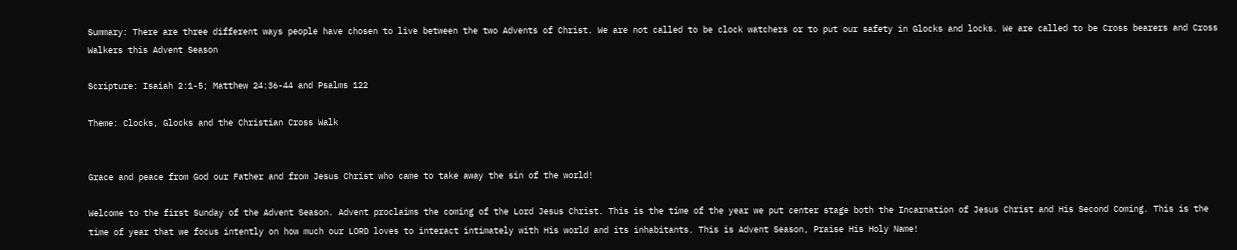Summary: There are three different ways people have chosen to live between the two Advents of Christ. We are not called to be clock watchers or to put our safety in Glocks and locks. We are called to be Cross bearers and Cross Walkers this Advent Season

Scripture: Isaiah 2:1-5; Matthew 24:36-44 and Psalms 122

Theme: Clocks, Glocks and the Christian Cross Walk


Grace and peace from God our Father and from Jesus Christ who came to take away the sin of the world!

Welcome to the first Sunday of the Advent Season. Advent proclaims the coming of the Lord Jesus Christ. This is the time of the year we put center stage both the Incarnation of Jesus Christ and His Second Coming. This is the time of year that we focus intently on how much our LORD loves to interact intimately with His world and its inhabitants. This is Advent Season, Praise His Holy Name!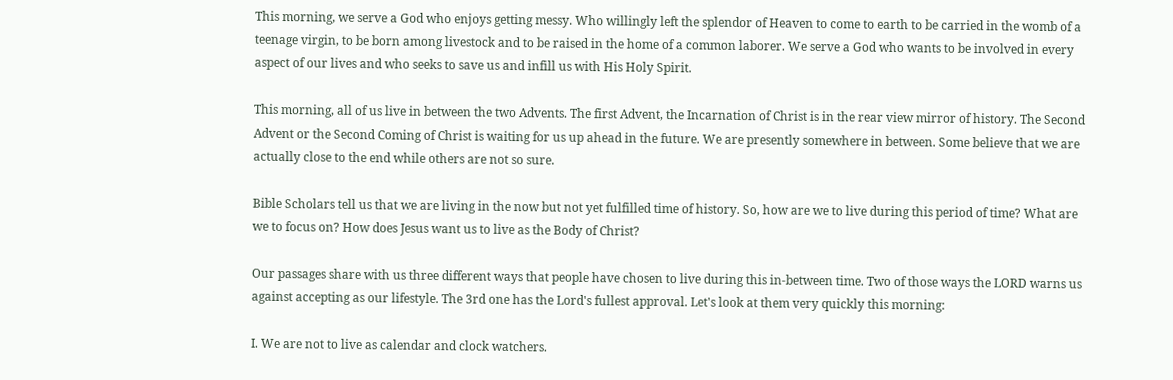This morning, we serve a God who enjoys getting messy. Who willingly left the splendor of Heaven to come to earth to be carried in the womb of a teenage virgin, to be born among livestock and to be raised in the home of a common laborer. We serve a God who wants to be involved in every aspect of our lives and who seeks to save us and infill us with His Holy Spirit.

This morning, all of us live in between the two Advents. The first Advent, the Incarnation of Christ is in the rear view mirror of history. The Second Advent or the Second Coming of Christ is waiting for us up ahead in the future. We are presently somewhere in between. Some believe that we are actually close to the end while others are not so sure.

Bible Scholars tell us that we are living in the now but not yet fulfilled time of history. So, how are we to live during this period of time? What are we to focus on? How does Jesus want us to live as the Body of Christ?

Our passages share with us three different ways that people have chosen to live during this in-between time. Two of those ways the LORD warns us against accepting as our lifestyle. The 3rd one has the Lord's fullest approval. Let's look at them very quickly this morning:

I. We are not to live as calendar and clock watchers.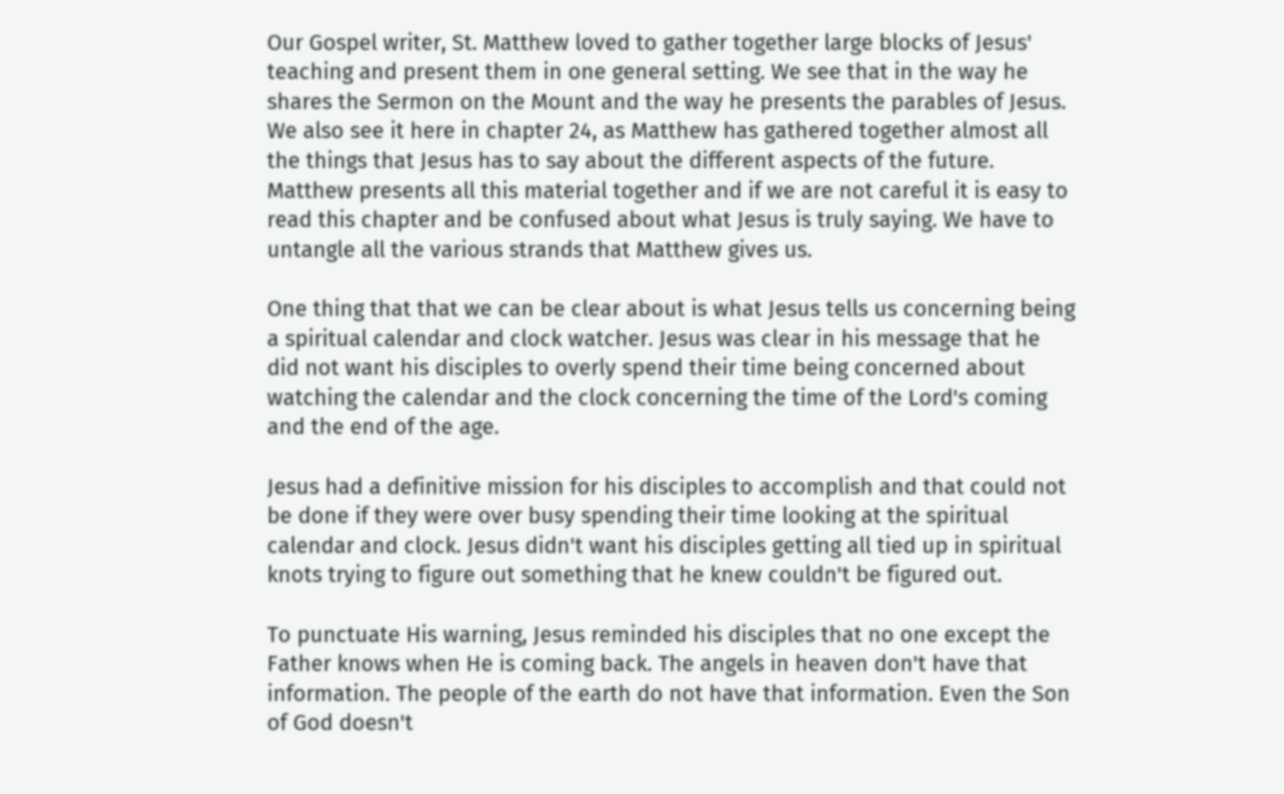Our Gospel writer, St. Matthew loved to gather together large blocks of Jesus' teaching and present them in one general setting. We see that in the way he shares the Sermon on the Mount and the way he presents the parables of Jesus. We also see it here in chapter 24, as Matthew has gathered together almost all the things that Jesus has to say about the different aspects of the future. Matthew presents all this material together and if we are not careful it is easy to read this chapter and be confused about what Jesus is truly saying. We have to untangle all the various strands that Matthew gives us.

One thing that that we can be clear about is what Jesus tells us concerning being a spiritual calendar and clock watcher. Jesus was clear in his message that he did not want his disciples to overly spend their time being concerned about watching the calendar and the clock concerning the time of the Lord's coming and the end of the age.

Jesus had a definitive mission for his disciples to accomplish and that could not be done if they were over busy spending their time looking at the spiritual calendar and clock. Jesus didn't want his disciples getting all tied up in spiritual knots trying to figure out something that he knew couldn't be figured out.

To punctuate His warning, Jesus reminded his disciples that no one except the Father knows when He is coming back. The angels in heaven don't have that information. The people of the earth do not have that information. Even the Son of God doesn't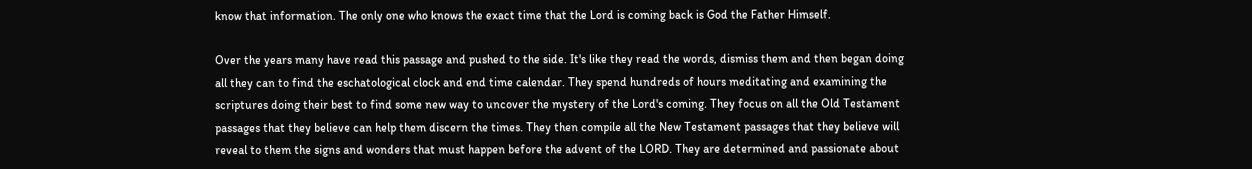know that information. The only one who knows the exact time that the Lord is coming back is God the Father Himself.

Over the years many have read this passage and pushed to the side. It's like they read the words, dismiss them and then began doing all they can to find the eschatological clock and end time calendar. They spend hundreds of hours meditating and examining the scriptures doing their best to find some new way to uncover the mystery of the Lord's coming. They focus on all the Old Testament passages that they believe can help them discern the times. They then compile all the New Testament passages that they believe will reveal to them the signs and wonders that must happen before the advent of the LORD. They are determined and passionate about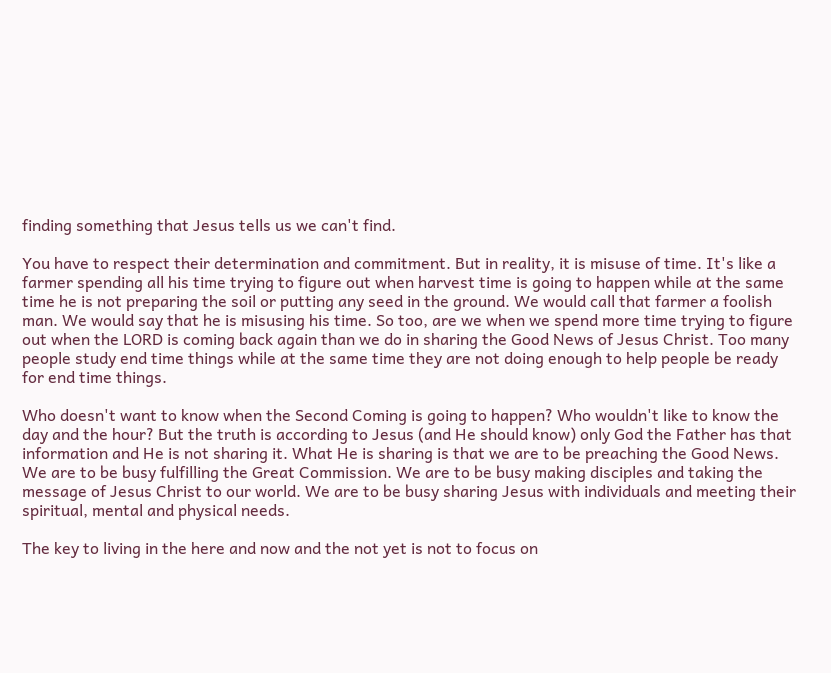finding something that Jesus tells us we can't find.

You have to respect their determination and commitment. But in reality, it is misuse of time. It's like a farmer spending all his time trying to figure out when harvest time is going to happen while at the same time he is not preparing the soil or putting any seed in the ground. We would call that farmer a foolish man. We would say that he is misusing his time. So too, are we when we spend more time trying to figure out when the LORD is coming back again than we do in sharing the Good News of Jesus Christ. Too many people study end time things while at the same time they are not doing enough to help people be ready for end time things.

Who doesn't want to know when the Second Coming is going to happen? Who wouldn't like to know the day and the hour? But the truth is according to Jesus (and He should know) only God the Father has that information and He is not sharing it. What He is sharing is that we are to be preaching the Good News. We are to be busy fulfilling the Great Commission. We are to be busy making disciples and taking the message of Jesus Christ to our world. We are to be busy sharing Jesus with individuals and meeting their spiritual, mental and physical needs.

The key to living in the here and now and the not yet is not to focus on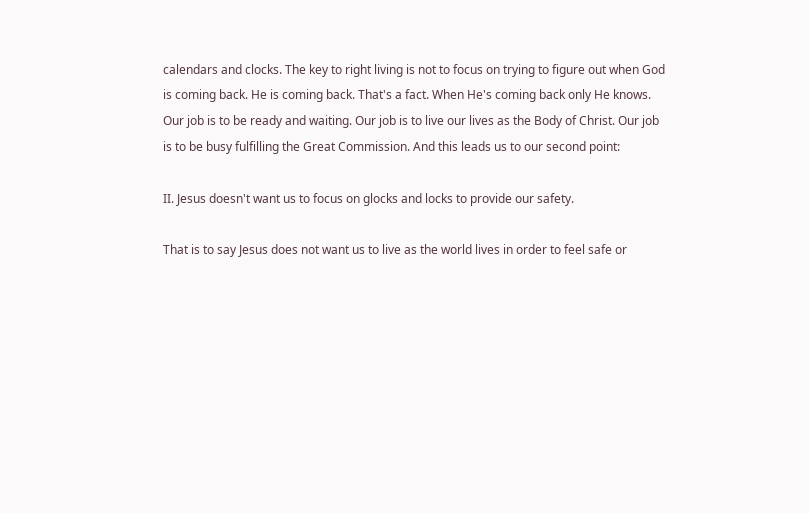calendars and clocks. The key to right living is not to focus on trying to figure out when God is coming back. He is coming back. That's a fact. When He's coming back only He knows. Our job is to be ready and waiting. Our job is to live our lives as the Body of Christ. Our job is to be busy fulfilling the Great Commission. And this leads us to our second point:

II. Jesus doesn't want us to focus on glocks and locks to provide our safety.

That is to say Jesus does not want us to live as the world lives in order to feel safe or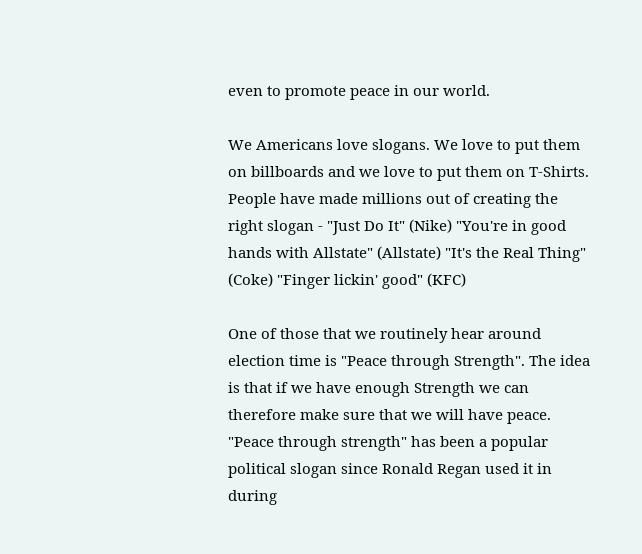even to promote peace in our world.

We Americans love slogans. We love to put them on billboards and we love to put them on T-Shirts. People have made millions out of creating the right slogan - "Just Do It" (Nike) "You're in good hands with Allstate" (Allstate) "It's the Real Thing" (Coke) "Finger lickin' good" (KFC)

One of those that we routinely hear around election time is "Peace through Strength". The idea is that if we have enough Strength we can therefore make sure that we will have peace. "Peace through strength" has been a popular political slogan since Ronald Regan used it in during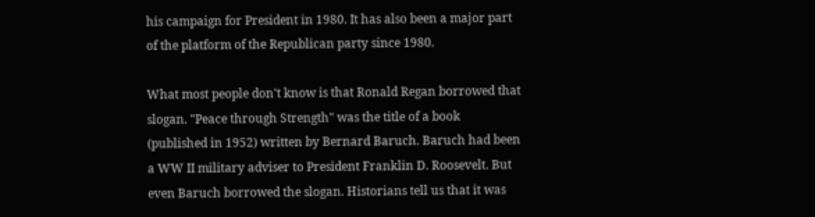his campaign for President in 1980. It has also been a major part of the platform of the Republican party since 1980.

What most people don't know is that Ronald Regan borrowed that slogan. "Peace through Strength" was the title of a book (published in 1952) written by Bernard Baruch. Baruch had been a WW II military adviser to President Franklin D. Roosevelt. But even Baruch borrowed the slogan. Historians tell us that it was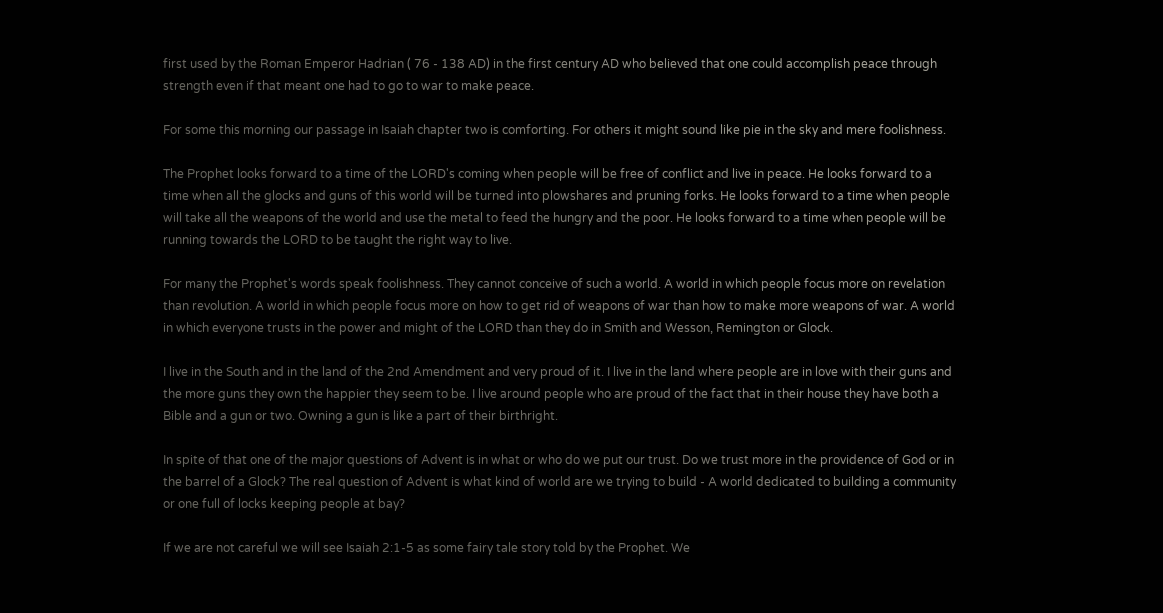first used by the Roman Emperor Hadrian ( 76 - 138 AD) in the first century AD who believed that one could accomplish peace through strength even if that meant one had to go to war to make peace.

For some this morning our passage in Isaiah chapter two is comforting. For others it might sound like pie in the sky and mere foolishness.

The Prophet looks forward to a time of the LORD's coming when people will be free of conflict and live in peace. He looks forward to a time when all the glocks and guns of this world will be turned into plowshares and pruning forks. He looks forward to a time when people will take all the weapons of the world and use the metal to feed the hungry and the poor. He looks forward to a time when people will be running towards the LORD to be taught the right way to live.

For many the Prophet's words speak foolishness. They cannot conceive of such a world. A world in which people focus more on revelation than revolution. A world in which people focus more on how to get rid of weapons of war than how to make more weapons of war. A world in which everyone trusts in the power and might of the LORD than they do in Smith and Wesson, Remington or Glock.

I live in the South and in the land of the 2nd Amendment and very proud of it. I live in the land where people are in love with their guns and the more guns they own the happier they seem to be. I live around people who are proud of the fact that in their house they have both a Bible and a gun or two. Owning a gun is like a part of their birthright.

In spite of that one of the major questions of Advent is in what or who do we put our trust. Do we trust more in the providence of God or in the barrel of a Glock? The real question of Advent is what kind of world are we trying to build - A world dedicated to building a community or one full of locks keeping people at bay?

If we are not careful we will see Isaiah 2:1-5 as some fairy tale story told by the Prophet. We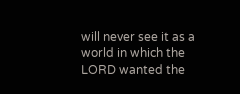will never see it as a world in which the LORD wanted the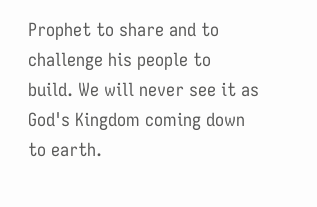Prophet to share and to challenge his people to build. We will never see it as God's Kingdom coming down to earth.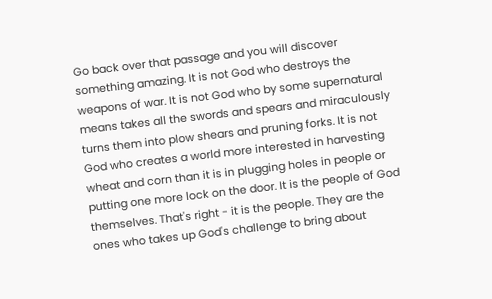Go back over that passage and you will discover something amazing. It is not God who destroys the weapons of war. It is not God who by some supernatural means takes all the swords and spears and miraculously turns them into plow shears and pruning forks. It is not God who creates a world more interested in harvesting wheat and corn than it is in plugging holes in people or putting one more lock on the door. It is the people of God themselves. That's right - it is the people. They are the ones who takes up God's challenge to bring about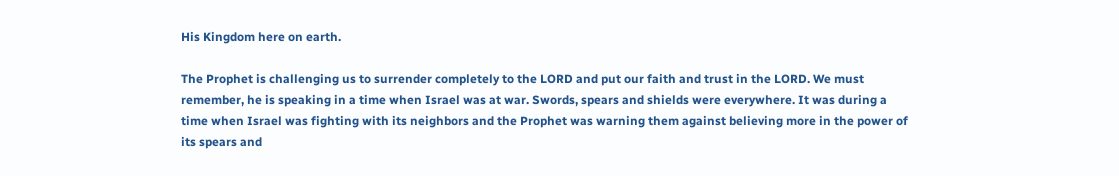His Kingdom here on earth.

The Prophet is challenging us to surrender completely to the LORD and put our faith and trust in the LORD. We must remember, he is speaking in a time when Israel was at war. Swords, spears and shields were everywhere. It was during a time when Israel was fighting with its neighbors and the Prophet was warning them against believing more in the power of its spears and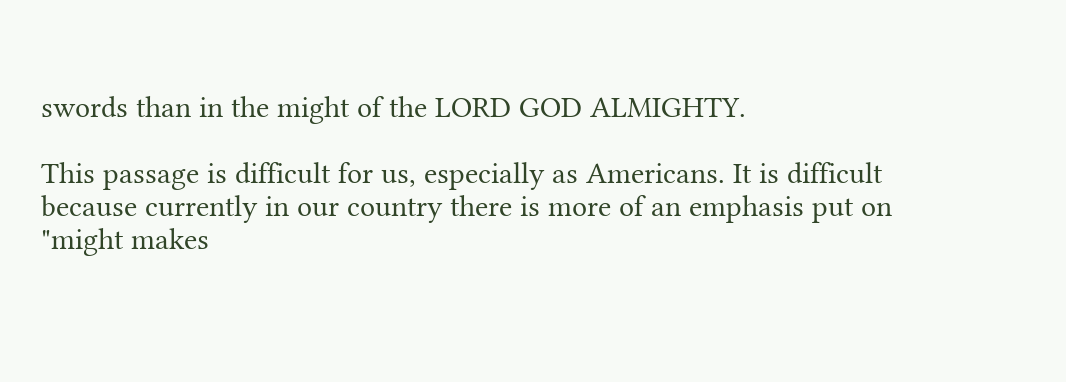swords than in the might of the LORD GOD ALMIGHTY.

This passage is difficult for us, especially as Americans. It is difficult because currently in our country there is more of an emphasis put on "might makes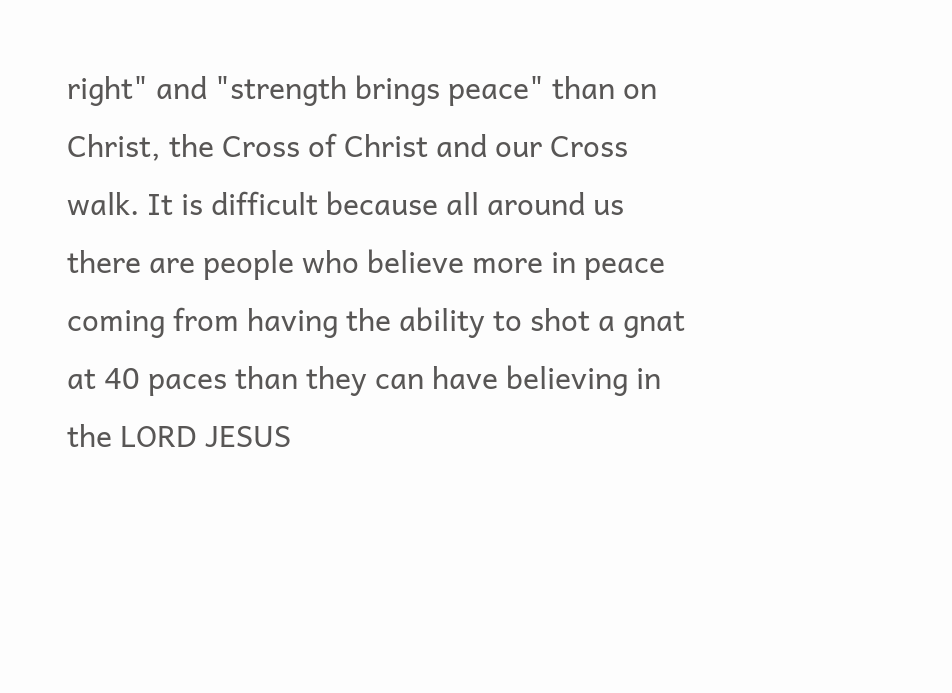right" and "strength brings peace" than on Christ, the Cross of Christ and our Cross walk. It is difficult because all around us there are people who believe more in peace coming from having the ability to shot a gnat at 40 paces than they can have believing in the LORD JESUS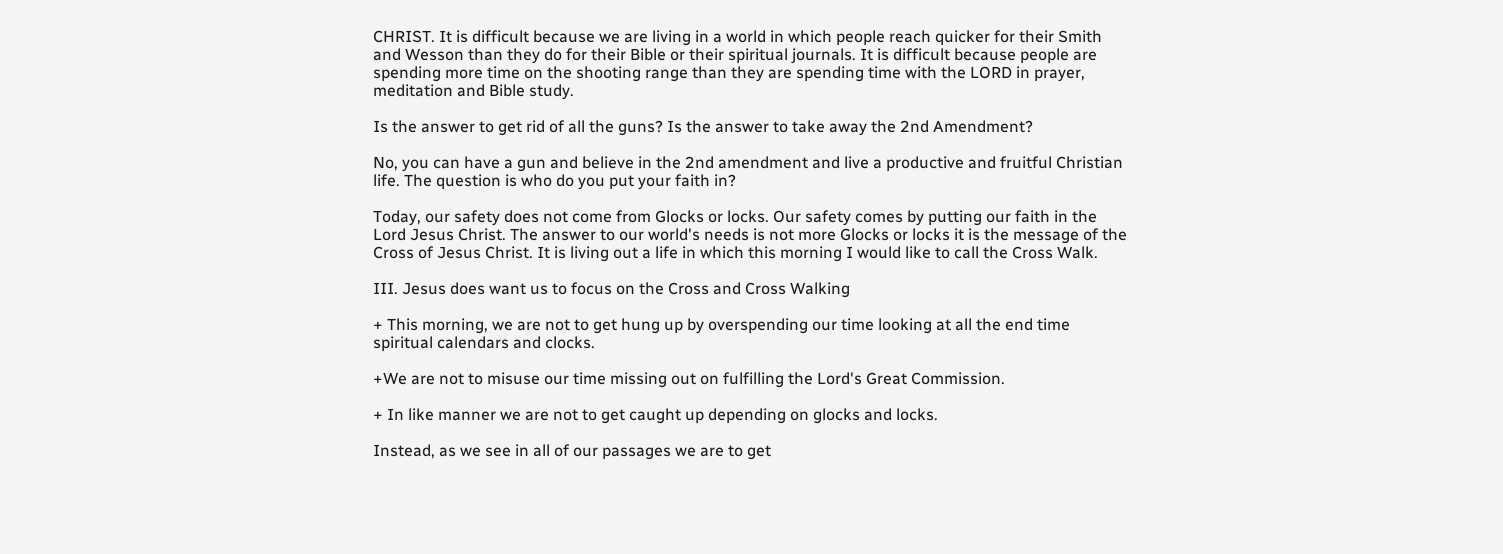CHRIST. It is difficult because we are living in a world in which people reach quicker for their Smith and Wesson than they do for their Bible or their spiritual journals. It is difficult because people are spending more time on the shooting range than they are spending time with the LORD in prayer, meditation and Bible study.

Is the answer to get rid of all the guns? Is the answer to take away the 2nd Amendment?

No, you can have a gun and believe in the 2nd amendment and live a productive and fruitful Christian life. The question is who do you put your faith in?

Today, our safety does not come from Glocks or locks. Our safety comes by putting our faith in the Lord Jesus Christ. The answer to our world's needs is not more Glocks or locks it is the message of the Cross of Jesus Christ. It is living out a life in which this morning I would like to call the Cross Walk.

III. Jesus does want us to focus on the Cross and Cross Walking

+ This morning, we are not to get hung up by overspending our time looking at all the end time spiritual calendars and clocks.

+We are not to misuse our time missing out on fulfilling the Lord's Great Commission.

+ In like manner we are not to get caught up depending on glocks and locks.

Instead, as we see in all of our passages we are to get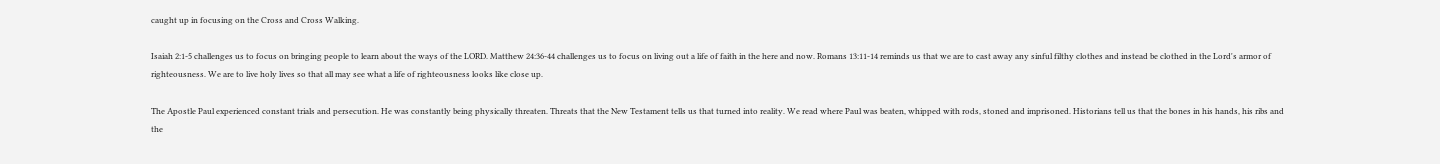caught up in focusing on the Cross and Cross Walking.

Isaiah 2:1-5 challenges us to focus on bringing people to learn about the ways of the LORD. Matthew 24:36-44 challenges us to focus on living out a life of faith in the here and now. Romans 13:11-14 reminds us that we are to cast away any sinful filthy clothes and instead be clothed in the Lord's armor of righteousness. We are to live holy lives so that all may see what a life of righteousness looks like close up.

The Apostle Paul experienced constant trials and persecution. He was constantly being physically threaten. Threats that the New Testament tells us that turned into reality. We read where Paul was beaten, whipped with rods, stoned and imprisoned. Historians tell us that the bones in his hands, his ribs and the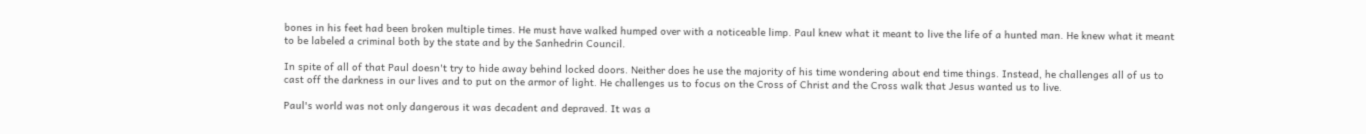bones in his feet had been broken multiple times. He must have walked humped over with a noticeable limp. Paul knew what it meant to live the life of a hunted man. He knew what it meant to be labeled a criminal both by the state and by the Sanhedrin Council.

In spite of all of that Paul doesn't try to hide away behind locked doors. Neither does he use the majority of his time wondering about end time things. Instead, he challenges all of us to cast off the darkness in our lives and to put on the armor of light. He challenges us to focus on the Cross of Christ and the Cross walk that Jesus wanted us to live.

Paul's world was not only dangerous it was decadent and depraved. It was a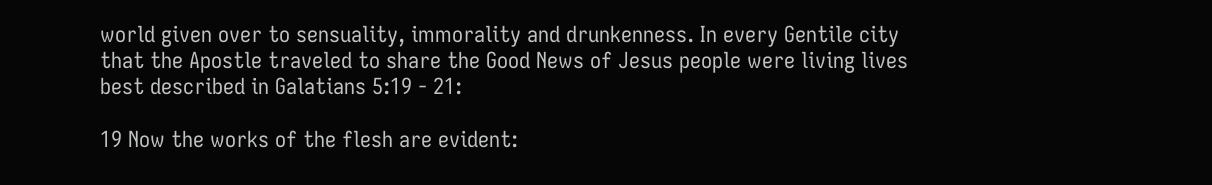world given over to sensuality, immorality and drunkenness. In every Gentile city that the Apostle traveled to share the Good News of Jesus people were living lives best described in Galatians 5:19 - 21:

19 Now the works of the flesh are evident: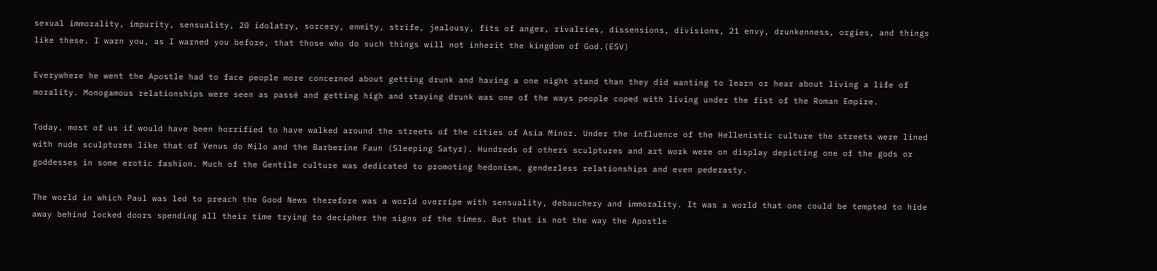sexual immorality, impurity, sensuality, 20 idolatry, sorcery, enmity, strife, jealousy, fits of anger, rivalries, dissensions, divisions, 21 envy, drunkenness, orgies, and things like these. I warn you, as I warned you before, that those who do such things will not inherit the kingdom of God.(ESV)

Everywhere he went the Apostle had to face people more concerned about getting drunk and having a one night stand than they did wanting to learn or hear about living a life of morality. Monogamous relationships were seen as passé and getting high and staying drunk was one of the ways people coped with living under the fist of the Roman Empire.

Today, most of us if would have been horrified to have walked around the streets of the cities of Asia Minor. Under the influence of the Hellenistic culture the streets were lined with nude sculptures like that of Venus do Milo and the Barberine Faun (Sleeping Satyr). Hundreds of others sculptures and art work were on display depicting one of the gods or goddesses in some erotic fashion. Much of the Gentile culture was dedicated to promoting hedonism, genderless relationships and even pederasty.

The world in which Paul was led to preach the Good News therefore was a world overripe with sensuality, debauchery and immorality. It was a world that one could be tempted to hide away behind locked doors spending all their time trying to decipher the signs of the times. But that is not the way the Apostle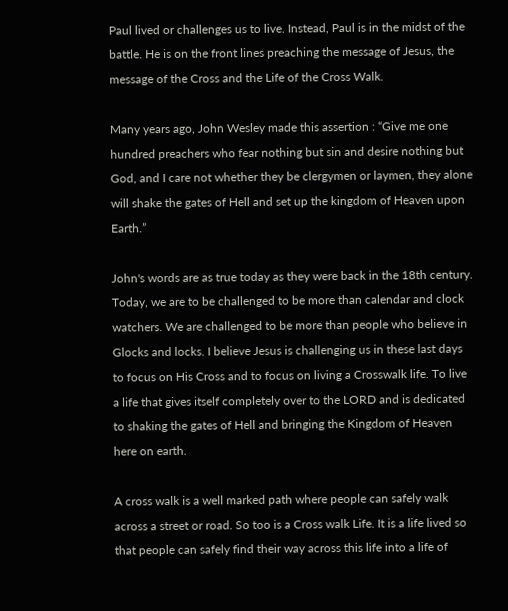Paul lived or challenges us to live. Instead, Paul is in the midst of the battle. He is on the front lines preaching the message of Jesus, the message of the Cross and the Life of the Cross Walk.

Many years ago, John Wesley made this assertion : “Give me one hundred preachers who fear nothing but sin and desire nothing but God, and I care not whether they be clergymen or laymen, they alone will shake the gates of Hell and set up the kingdom of Heaven upon Earth.”

John's words are as true today as they were back in the 18th century. Today, we are to be challenged to be more than calendar and clock watchers. We are challenged to be more than people who believe in Glocks and locks. I believe Jesus is challenging us in these last days to focus on His Cross and to focus on living a Crosswalk life. To live a life that gives itself completely over to the LORD and is dedicated to shaking the gates of Hell and bringing the Kingdom of Heaven here on earth.

A cross walk is a well marked path where people can safely walk across a street or road. So too is a Cross walk Life. It is a life lived so that people can safely find their way across this life into a life of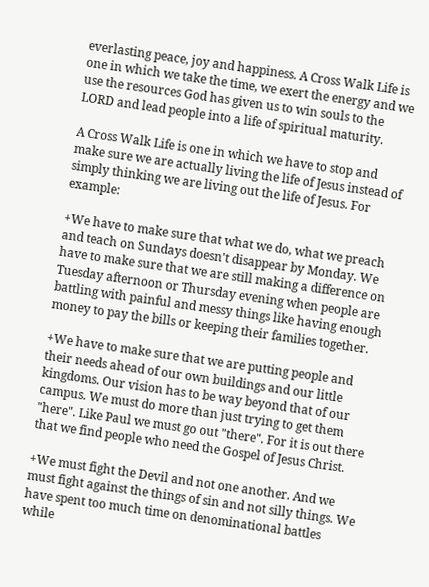everlasting peace, joy and happiness. A Cross Walk Life is one in which we take the time, we exert the energy and we use the resources God has given us to win souls to the LORD and lead people into a life of spiritual maturity.

A Cross Walk Life is one in which we have to stop and make sure we are actually living the life of Jesus instead of simply thinking we are living out the life of Jesus. For example:

+We have to make sure that what we do, what we preach and teach on Sundays doesn't disappear by Monday. We have to make sure that we are still making a difference on Tuesday afternoon or Thursday evening when people are battling with painful and messy things like having enough money to pay the bills or keeping their families together.

+We have to make sure that we are putting people and their needs ahead of our own buildings and our little kingdoms. Our vision has to be way beyond that of our campus. We must do more than just trying to get them "here". Like Paul we must go out "there". For it is out there that we find people who need the Gospel of Jesus Christ.

+We must fight the Devil and not one another. And we must fight against the things of sin and not silly things. We have spent too much time on denominational battles while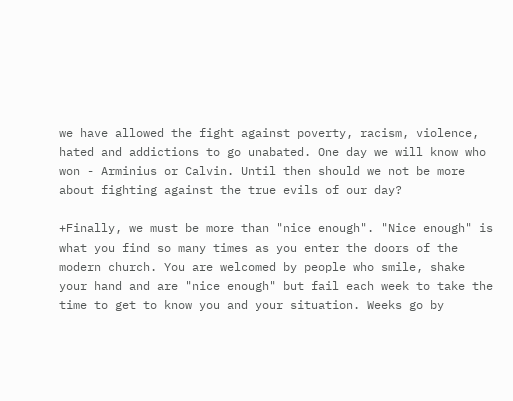we have allowed the fight against poverty, racism, violence, hated and addictions to go unabated. One day we will know who won - Arminius or Calvin. Until then should we not be more about fighting against the true evils of our day?

+Finally, we must be more than "nice enough". "Nice enough" is what you find so many times as you enter the doors of the modern church. You are welcomed by people who smile, shake your hand and are "nice enough" but fail each week to take the time to get to know you and your situation. Weeks go by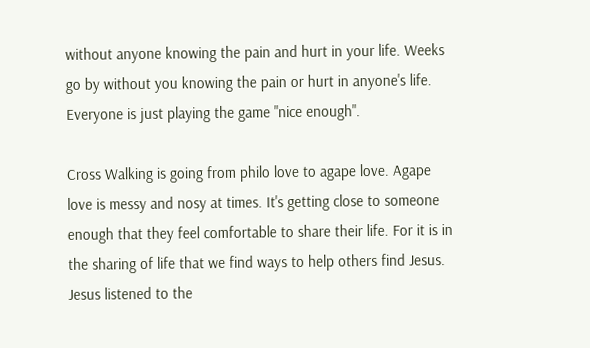without anyone knowing the pain and hurt in your life. Weeks go by without you knowing the pain or hurt in anyone's life. Everyone is just playing the game "nice enough".

Cross Walking is going from philo love to agape love. Agape love is messy and nosy at times. It's getting close to someone enough that they feel comfortable to share their life. For it is in the sharing of life that we find ways to help others find Jesus. Jesus listened to the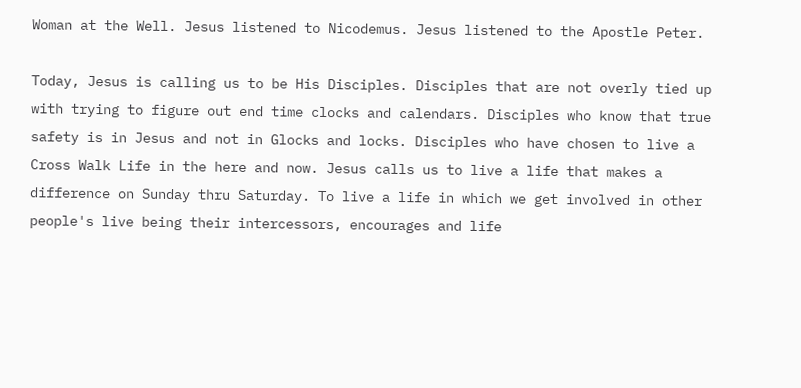Woman at the Well. Jesus listened to Nicodemus. Jesus listened to the Apostle Peter.

Today, Jesus is calling us to be His Disciples. Disciples that are not overly tied up with trying to figure out end time clocks and calendars. Disciples who know that true safety is in Jesus and not in Glocks and locks. Disciples who have chosen to live a Cross Walk Life in the here and now. Jesus calls us to live a life that makes a difference on Sunday thru Saturday. To live a life in which we get involved in other people's live being their intercessors, encourages and life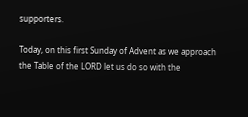supporters.

Today, on this first Sunday of Advent as we approach the Table of the LORD let us do so with the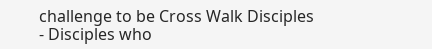challenge to be Cross Walk Disciples - Disciples who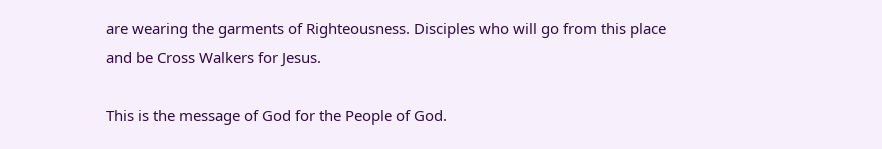are wearing the garments of Righteousness. Disciples who will go from this place and be Cross Walkers for Jesus.

This is the message of God for the People of God.